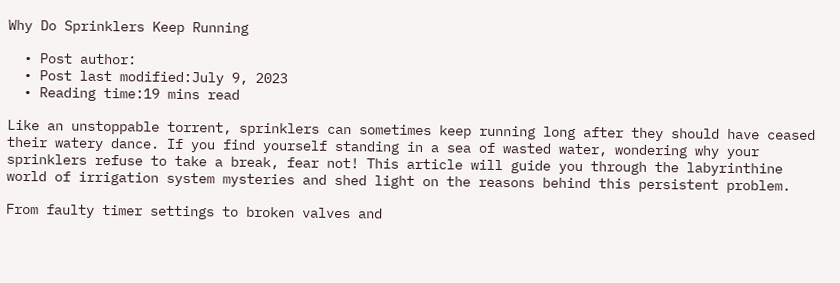Why Do Sprinklers Keep Running

  • Post author:
  • Post last modified:July 9, 2023
  • Reading time:19 mins read

Like an unstoppable torrent, sprinklers can sometimes keep running long after they should have ceased their watery dance. If you find yourself standing in a sea of wasted water, wondering why your sprinklers refuse to take a break, fear not! This article will guide you through the labyrinthine world of irrigation system mysteries and shed light on the reasons behind this persistent problem.

From faulty timer settings to broken valves and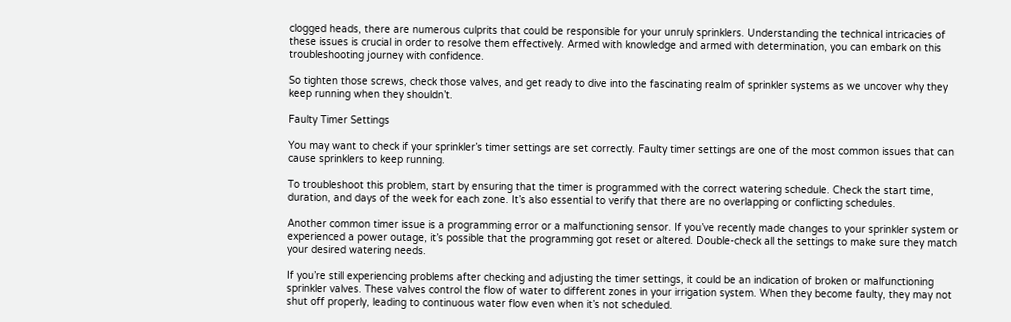clogged heads, there are numerous culprits that could be responsible for your unruly sprinklers. Understanding the technical intricacies of these issues is crucial in order to resolve them effectively. Armed with knowledge and armed with determination, you can embark on this troubleshooting journey with confidence.

So tighten those screws, check those valves, and get ready to dive into the fascinating realm of sprinkler systems as we uncover why they keep running when they shouldn’t.

Faulty Timer Settings

You may want to check if your sprinkler’s timer settings are set correctly. Faulty timer settings are one of the most common issues that can cause sprinklers to keep running.

To troubleshoot this problem, start by ensuring that the timer is programmed with the correct watering schedule. Check the start time, duration, and days of the week for each zone. It’s also essential to verify that there are no overlapping or conflicting schedules.

Another common timer issue is a programming error or a malfunctioning sensor. If you’ve recently made changes to your sprinkler system or experienced a power outage, it’s possible that the programming got reset or altered. Double-check all the settings to make sure they match your desired watering needs.

If you’re still experiencing problems after checking and adjusting the timer settings, it could be an indication of broken or malfunctioning sprinkler valves. These valves control the flow of water to different zones in your irrigation system. When they become faulty, they may not shut off properly, leading to continuous water flow even when it’s not scheduled.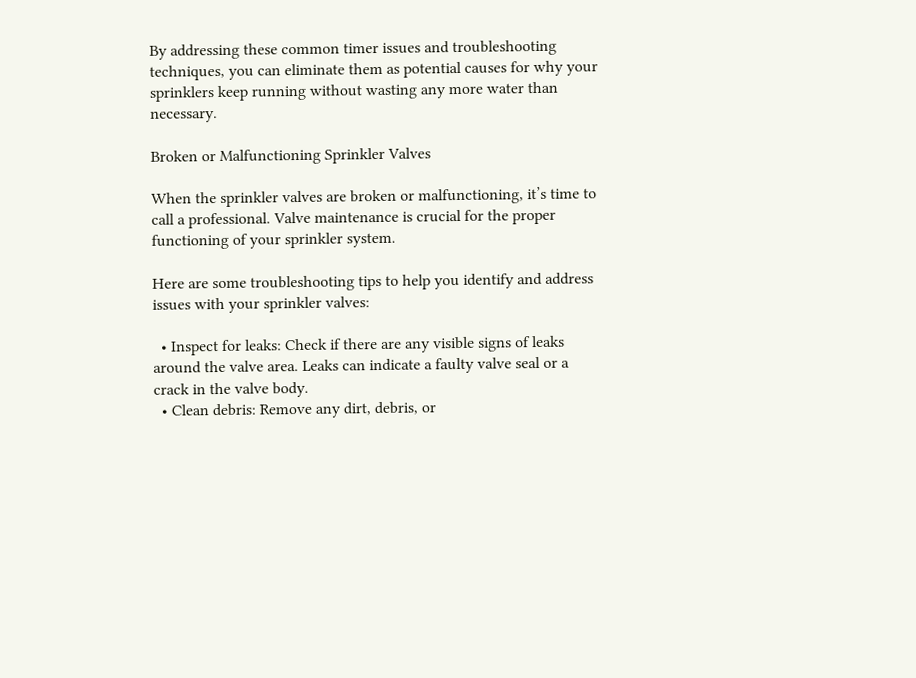By addressing these common timer issues and troubleshooting techniques, you can eliminate them as potential causes for why your sprinklers keep running without wasting any more water than necessary.

Broken or Malfunctioning Sprinkler Valves

When the sprinkler valves are broken or malfunctioning, it’s time to call a professional. Valve maintenance is crucial for the proper functioning of your sprinkler system.

Here are some troubleshooting tips to help you identify and address issues with your sprinkler valves:

  • Inspect for leaks: Check if there are any visible signs of leaks around the valve area. Leaks can indicate a faulty valve seal or a crack in the valve body.
  • Clean debris: Remove any dirt, debris, or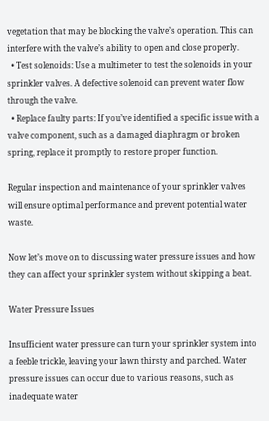vegetation that may be blocking the valve’s operation. This can interfere with the valve’s ability to open and close properly.
  • Test solenoids: Use a multimeter to test the solenoids in your sprinkler valves. A defective solenoid can prevent water flow through the valve.
  • Replace faulty parts: If you’ve identified a specific issue with a valve component, such as a damaged diaphragm or broken spring, replace it promptly to restore proper function.

Regular inspection and maintenance of your sprinkler valves will ensure optimal performance and prevent potential water waste.

Now let’s move on to discussing water pressure issues and how they can affect your sprinkler system without skipping a beat.

Water Pressure Issues

Insufficient water pressure can turn your sprinkler system into a feeble trickle, leaving your lawn thirsty and parched. Water pressure issues can occur due to various reasons, such as inadequate water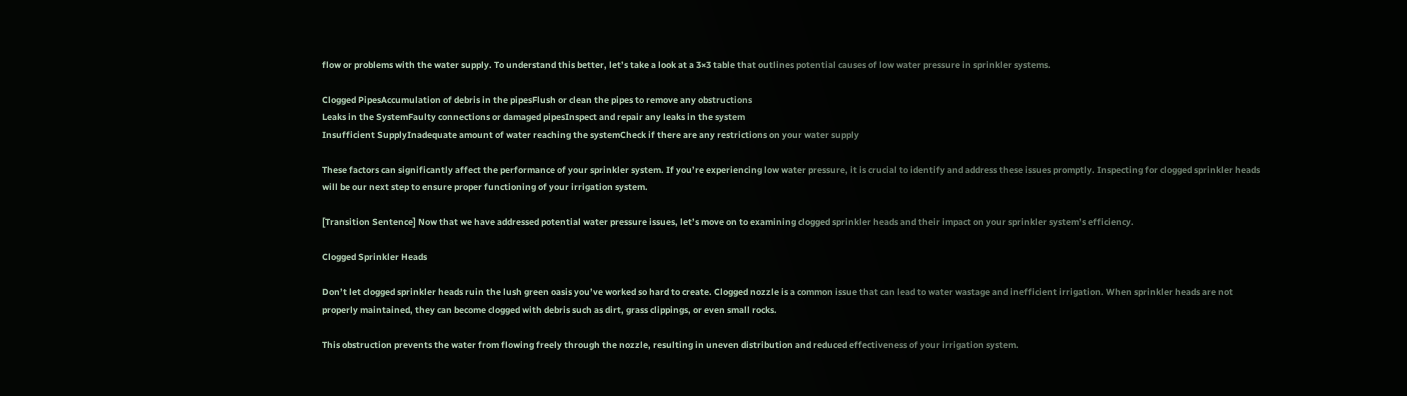flow or problems with the water supply. To understand this better, let’s take a look at a 3×3 table that outlines potential causes of low water pressure in sprinkler systems.

Clogged PipesAccumulation of debris in the pipesFlush or clean the pipes to remove any obstructions
Leaks in the SystemFaulty connections or damaged pipesInspect and repair any leaks in the system
Insufficient SupplyInadequate amount of water reaching the systemCheck if there are any restrictions on your water supply

These factors can significantly affect the performance of your sprinkler system. If you’re experiencing low water pressure, it is crucial to identify and address these issues promptly. Inspecting for clogged sprinkler heads will be our next step to ensure proper functioning of your irrigation system.

[Transition Sentence] Now that we have addressed potential water pressure issues, let’s move on to examining clogged sprinkler heads and their impact on your sprinkler system’s efficiency.

Clogged Sprinkler Heads

Don’t let clogged sprinkler heads ruin the lush green oasis you’ve worked so hard to create. Clogged nozzle is a common issue that can lead to water wastage and inefficient irrigation. When sprinkler heads are not properly maintained, they can become clogged with debris such as dirt, grass clippings, or even small rocks.

This obstruction prevents the water from flowing freely through the nozzle, resulting in uneven distribution and reduced effectiveness of your irrigation system.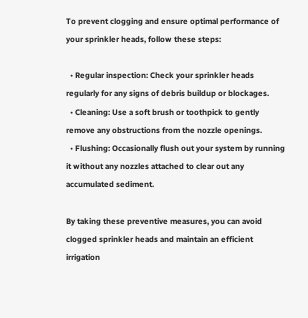To prevent clogging and ensure optimal performance of your sprinkler heads, follow these steps:

  • Regular inspection: Check your sprinkler heads regularly for any signs of debris buildup or blockages.
  • Cleaning: Use a soft brush or toothpick to gently remove any obstructions from the nozzle openings.
  • Flushing: Occasionally flush out your system by running it without any nozzles attached to clear out any accumulated sediment.

By taking these preventive measures, you can avoid clogged sprinkler heads and maintain an efficient irrigation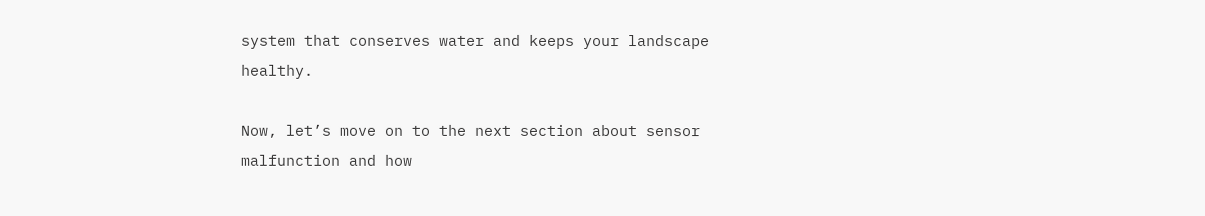system that conserves water and keeps your landscape healthy.

Now, let’s move on to the next section about sensor malfunction and how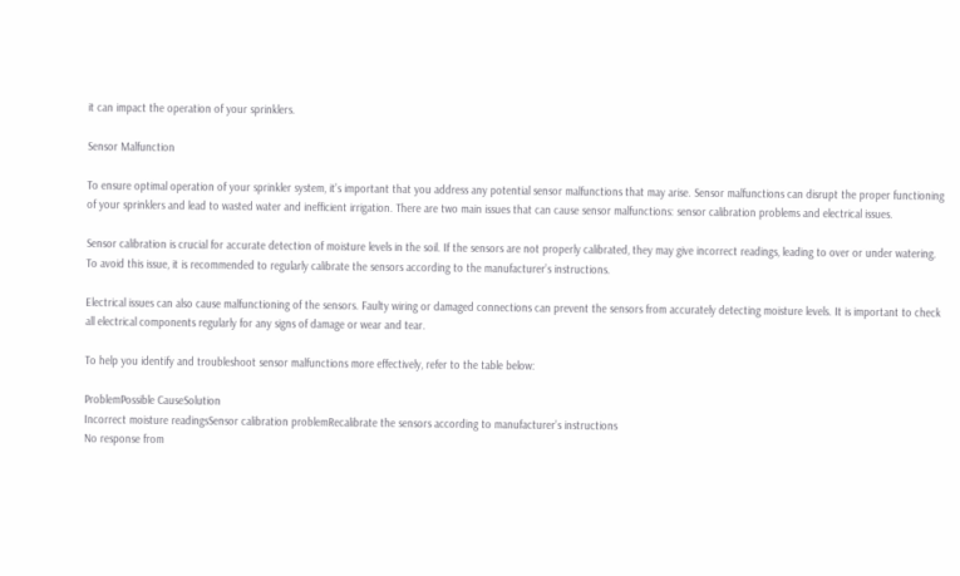it can impact the operation of your sprinklers.

Sensor Malfunction

To ensure optimal operation of your sprinkler system, it’s important that you address any potential sensor malfunctions that may arise. Sensor malfunctions can disrupt the proper functioning of your sprinklers and lead to wasted water and inefficient irrigation. There are two main issues that can cause sensor malfunctions: sensor calibration problems and electrical issues.

Sensor calibration is crucial for accurate detection of moisture levels in the soil. If the sensors are not properly calibrated, they may give incorrect readings, leading to over or under watering. To avoid this issue, it is recommended to regularly calibrate the sensors according to the manufacturer’s instructions.

Electrical issues can also cause malfunctioning of the sensors. Faulty wiring or damaged connections can prevent the sensors from accurately detecting moisture levels. It is important to check all electrical components regularly for any signs of damage or wear and tear.

To help you identify and troubleshoot sensor malfunctions more effectively, refer to the table below:

ProblemPossible CauseSolution
Incorrect moisture readingsSensor calibration problemRecalibrate the sensors according to manufacturer’s instructions
No response from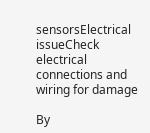sensorsElectrical issueCheck electrical connections and wiring for damage

By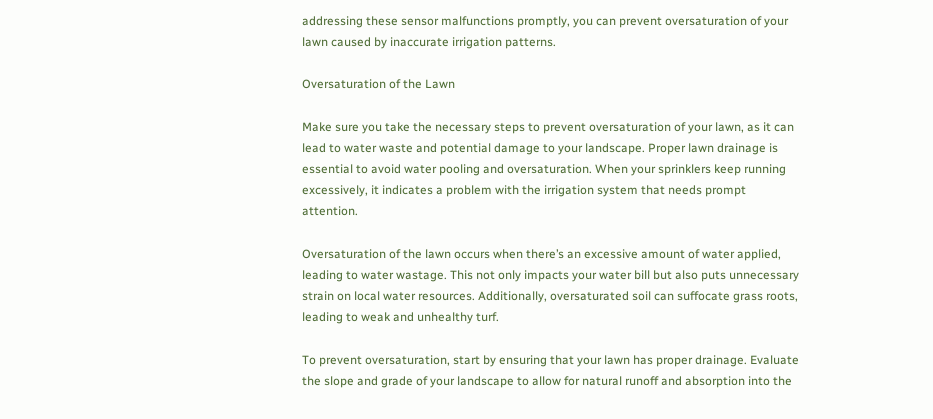addressing these sensor malfunctions promptly, you can prevent oversaturation of your lawn caused by inaccurate irrigation patterns.

Oversaturation of the Lawn

Make sure you take the necessary steps to prevent oversaturation of your lawn, as it can lead to water waste and potential damage to your landscape. Proper lawn drainage is essential to avoid water pooling and oversaturation. When your sprinklers keep running excessively, it indicates a problem with the irrigation system that needs prompt attention.

Oversaturation of the lawn occurs when there’s an excessive amount of water applied, leading to water wastage. This not only impacts your water bill but also puts unnecessary strain on local water resources. Additionally, oversaturated soil can suffocate grass roots, leading to weak and unhealthy turf.

To prevent oversaturation, start by ensuring that your lawn has proper drainage. Evaluate the slope and grade of your landscape to allow for natural runoff and absorption into the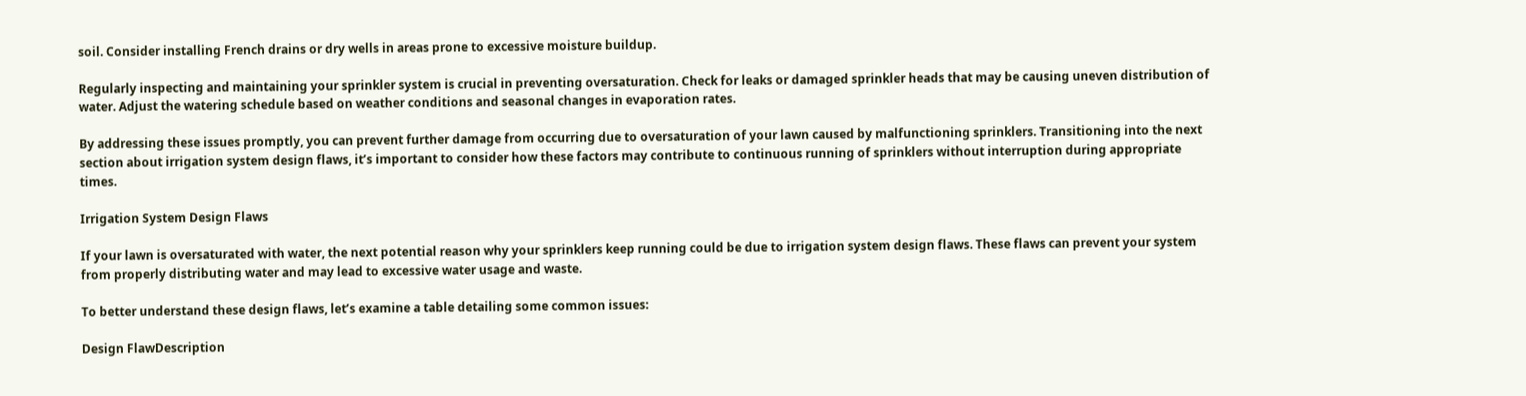soil. Consider installing French drains or dry wells in areas prone to excessive moisture buildup.

Regularly inspecting and maintaining your sprinkler system is crucial in preventing oversaturation. Check for leaks or damaged sprinkler heads that may be causing uneven distribution of water. Adjust the watering schedule based on weather conditions and seasonal changes in evaporation rates.

By addressing these issues promptly, you can prevent further damage from occurring due to oversaturation of your lawn caused by malfunctioning sprinklers. Transitioning into the next section about irrigation system design flaws, it’s important to consider how these factors may contribute to continuous running of sprinklers without interruption during appropriate times.

Irrigation System Design Flaws

If your lawn is oversaturated with water, the next potential reason why your sprinklers keep running could be due to irrigation system design flaws. These flaws can prevent your system from properly distributing water and may lead to excessive water usage and waste.

To better understand these design flaws, let’s examine a table detailing some common issues:

Design FlawDescription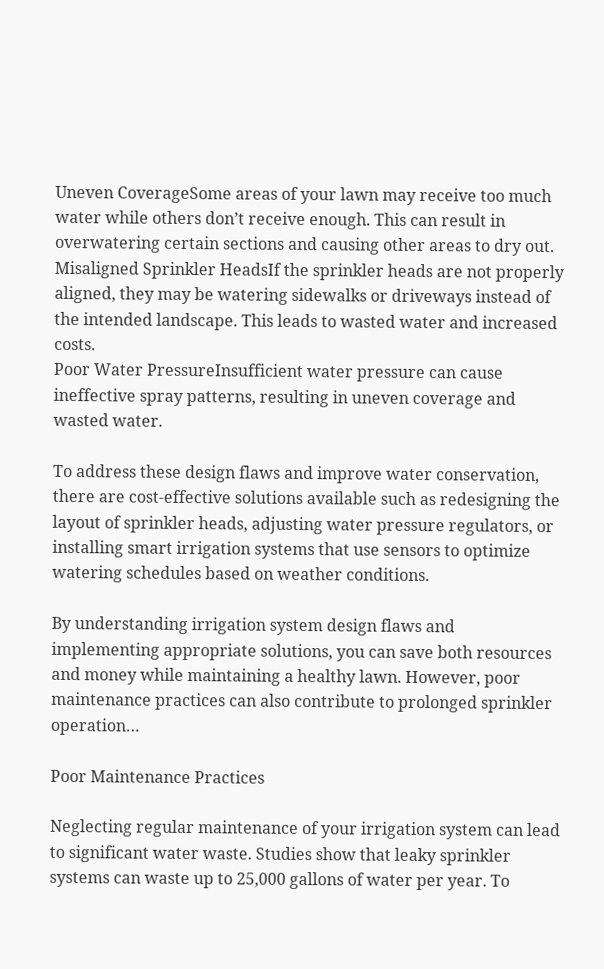Uneven CoverageSome areas of your lawn may receive too much water while others don’t receive enough. This can result in overwatering certain sections and causing other areas to dry out.
Misaligned Sprinkler HeadsIf the sprinkler heads are not properly aligned, they may be watering sidewalks or driveways instead of the intended landscape. This leads to wasted water and increased costs.
Poor Water PressureInsufficient water pressure can cause ineffective spray patterns, resulting in uneven coverage and wasted water.

To address these design flaws and improve water conservation, there are cost-effective solutions available such as redesigning the layout of sprinkler heads, adjusting water pressure regulators, or installing smart irrigation systems that use sensors to optimize watering schedules based on weather conditions.

By understanding irrigation system design flaws and implementing appropriate solutions, you can save both resources and money while maintaining a healthy lawn. However, poor maintenance practices can also contribute to prolonged sprinkler operation…

Poor Maintenance Practices

Neglecting regular maintenance of your irrigation system can lead to significant water waste. Studies show that leaky sprinkler systems can waste up to 25,000 gallons of water per year. To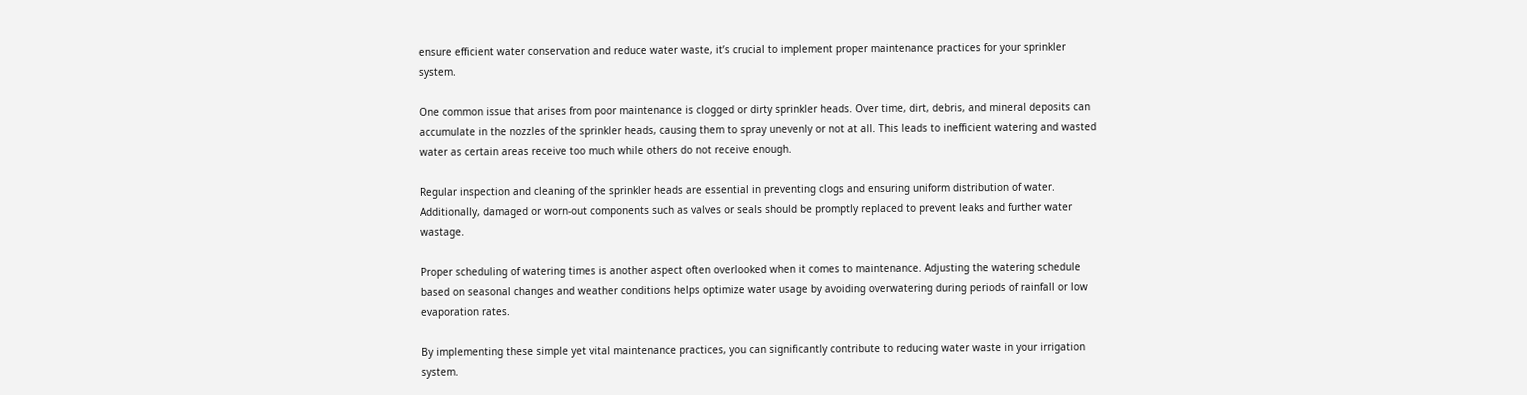ensure efficient water conservation and reduce water waste, it’s crucial to implement proper maintenance practices for your sprinkler system.

One common issue that arises from poor maintenance is clogged or dirty sprinkler heads. Over time, dirt, debris, and mineral deposits can accumulate in the nozzles of the sprinkler heads, causing them to spray unevenly or not at all. This leads to inefficient watering and wasted water as certain areas receive too much while others do not receive enough.

Regular inspection and cleaning of the sprinkler heads are essential in preventing clogs and ensuring uniform distribution of water. Additionally, damaged or worn-out components such as valves or seals should be promptly replaced to prevent leaks and further water wastage.

Proper scheduling of watering times is another aspect often overlooked when it comes to maintenance. Adjusting the watering schedule based on seasonal changes and weather conditions helps optimize water usage by avoiding overwatering during periods of rainfall or low evaporation rates.

By implementing these simple yet vital maintenance practices, you can significantly contribute to reducing water waste in your irrigation system.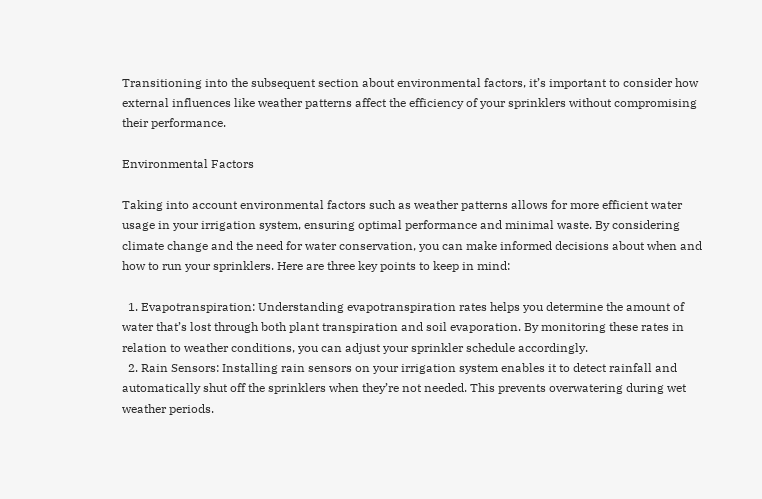Transitioning into the subsequent section about environmental factors, it’s important to consider how external influences like weather patterns affect the efficiency of your sprinklers without compromising their performance.

Environmental Factors

Taking into account environmental factors such as weather patterns allows for more efficient water usage in your irrigation system, ensuring optimal performance and minimal waste. By considering climate change and the need for water conservation, you can make informed decisions about when and how to run your sprinklers. Here are three key points to keep in mind:

  1. Evapotranspiration: Understanding evapotranspiration rates helps you determine the amount of water that’s lost through both plant transpiration and soil evaporation. By monitoring these rates in relation to weather conditions, you can adjust your sprinkler schedule accordingly.
  2. Rain Sensors: Installing rain sensors on your irrigation system enables it to detect rainfall and automatically shut off the sprinklers when they’re not needed. This prevents overwatering during wet weather periods.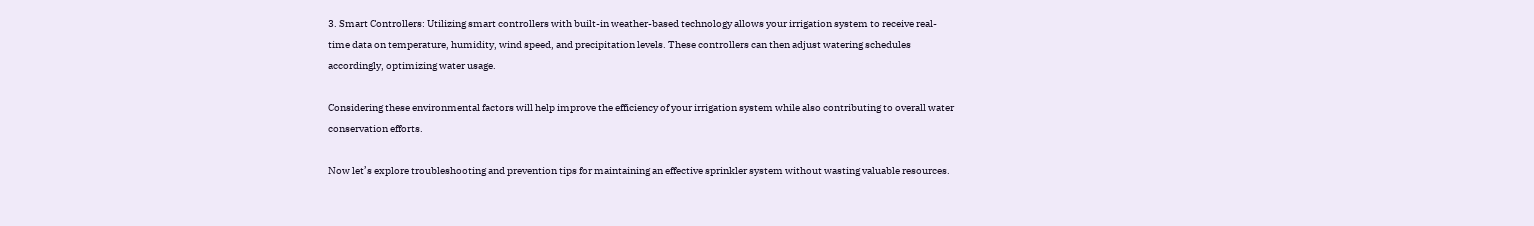3. Smart Controllers: Utilizing smart controllers with built-in weather-based technology allows your irrigation system to receive real-time data on temperature, humidity, wind speed, and precipitation levels. These controllers can then adjust watering schedules accordingly, optimizing water usage.

Considering these environmental factors will help improve the efficiency of your irrigation system while also contributing to overall water conservation efforts.

Now let’s explore troubleshooting and prevention tips for maintaining an effective sprinkler system without wasting valuable resources.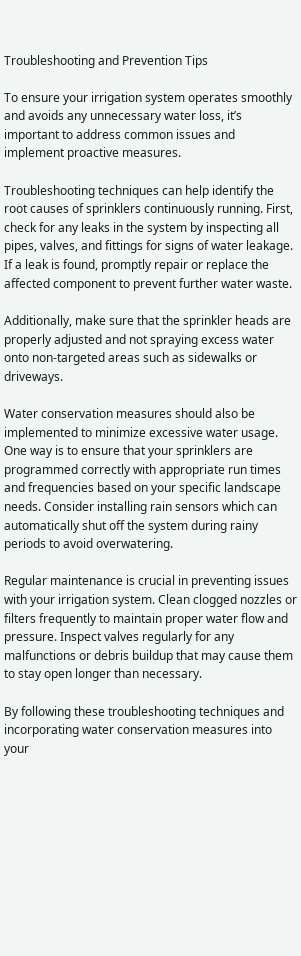Troubleshooting and Prevention Tips

To ensure your irrigation system operates smoothly and avoids any unnecessary water loss, it’s important to address common issues and implement proactive measures.

Troubleshooting techniques can help identify the root causes of sprinklers continuously running. First, check for any leaks in the system by inspecting all pipes, valves, and fittings for signs of water leakage. If a leak is found, promptly repair or replace the affected component to prevent further water waste.

Additionally, make sure that the sprinkler heads are properly adjusted and not spraying excess water onto non-targeted areas such as sidewalks or driveways.

Water conservation measures should also be implemented to minimize excessive water usage. One way is to ensure that your sprinklers are programmed correctly with appropriate run times and frequencies based on your specific landscape needs. Consider installing rain sensors which can automatically shut off the system during rainy periods to avoid overwatering.

Regular maintenance is crucial in preventing issues with your irrigation system. Clean clogged nozzles or filters frequently to maintain proper water flow and pressure. Inspect valves regularly for any malfunctions or debris buildup that may cause them to stay open longer than necessary.

By following these troubleshooting techniques and incorporating water conservation measures into your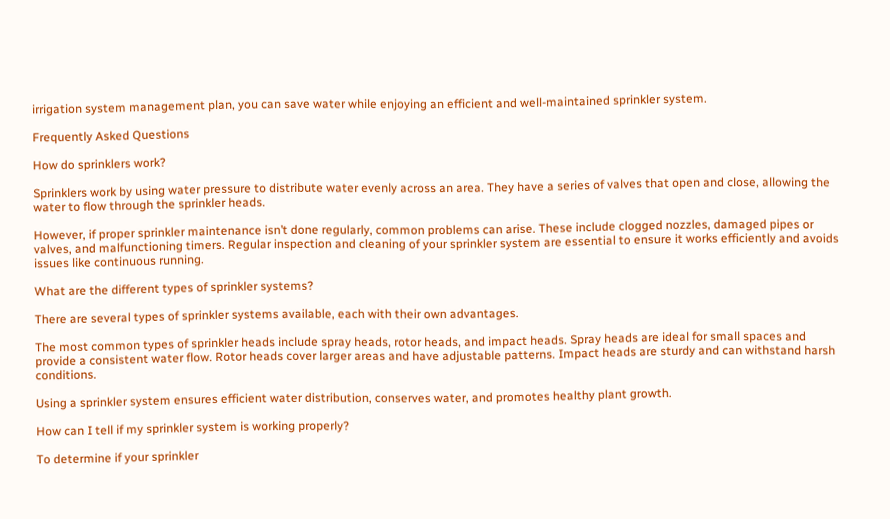irrigation system management plan, you can save water while enjoying an efficient and well-maintained sprinkler system.

Frequently Asked Questions

How do sprinklers work?

Sprinklers work by using water pressure to distribute water evenly across an area. They have a series of valves that open and close, allowing the water to flow through the sprinkler heads.

However, if proper sprinkler maintenance isn’t done regularly, common problems can arise. These include clogged nozzles, damaged pipes or valves, and malfunctioning timers. Regular inspection and cleaning of your sprinkler system are essential to ensure it works efficiently and avoids issues like continuous running.

What are the different types of sprinkler systems?

There are several types of sprinkler systems available, each with their own advantages.

The most common types of sprinkler heads include spray heads, rotor heads, and impact heads. Spray heads are ideal for small spaces and provide a consistent water flow. Rotor heads cover larger areas and have adjustable patterns. Impact heads are sturdy and can withstand harsh conditions.

Using a sprinkler system ensures efficient water distribution, conserves water, and promotes healthy plant growth.

How can I tell if my sprinkler system is working properly?

To determine if your sprinkler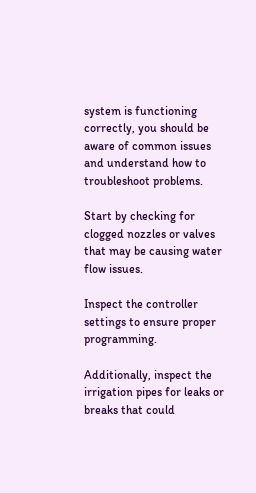system is functioning correctly, you should be aware of common issues and understand how to troubleshoot problems.

Start by checking for clogged nozzles or valves that may be causing water flow issues.

Inspect the controller settings to ensure proper programming.

Additionally, inspect the irrigation pipes for leaks or breaks that could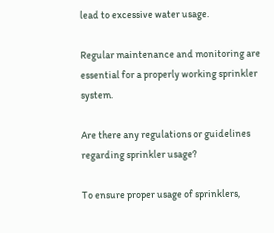lead to excessive water usage.

Regular maintenance and monitoring are essential for a properly working sprinkler system.

Are there any regulations or guidelines regarding sprinkler usage?

To ensure proper usage of sprinklers,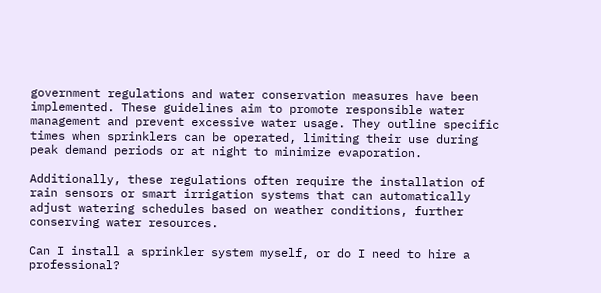government regulations and water conservation measures have been implemented. These guidelines aim to promote responsible water management and prevent excessive water usage. They outline specific times when sprinklers can be operated, limiting their use during peak demand periods or at night to minimize evaporation.

Additionally, these regulations often require the installation of rain sensors or smart irrigation systems that can automatically adjust watering schedules based on weather conditions, further conserving water resources.

Can I install a sprinkler system myself, or do I need to hire a professional?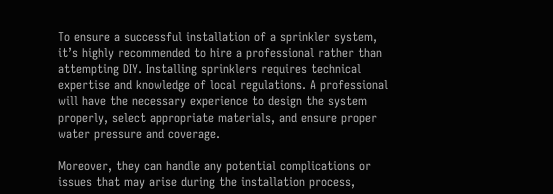To ensure a successful installation of a sprinkler system, it’s highly recommended to hire a professional rather than attempting DIY. Installing sprinklers requires technical expertise and knowledge of local regulations. A professional will have the necessary experience to design the system properly, select appropriate materials, and ensure proper water pressure and coverage.

Moreover, they can handle any potential complications or issues that may arise during the installation process,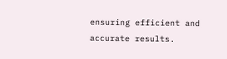ensuring efficient and accurate results.